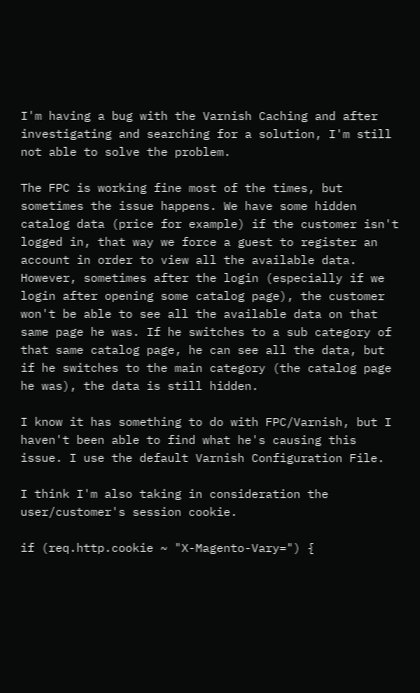I'm having a bug with the Varnish Caching and after investigating and searching for a solution, I'm still not able to solve the problem.

The FPC is working fine most of the times, but sometimes the issue happens. We have some hidden catalog data (price for example) if the customer isn't logged in, that way we force a guest to register an account in order to view all the available data. However, sometimes after the login (especially if we login after opening some catalog page), the customer won't be able to see all the available data on that same page he was. If he switches to a sub category of that same catalog page, he can see all the data, but if he switches to the main category (the catalog page he was), the data is still hidden.

I know it has something to do with FPC/Varnish, but I haven't been able to find what he's causing this issue. I use the default Varnish Configuration File.

I think I'm also taking in consideration the user/customer's session cookie.

if (req.http.cookie ~ "X-Magento-Vary=") {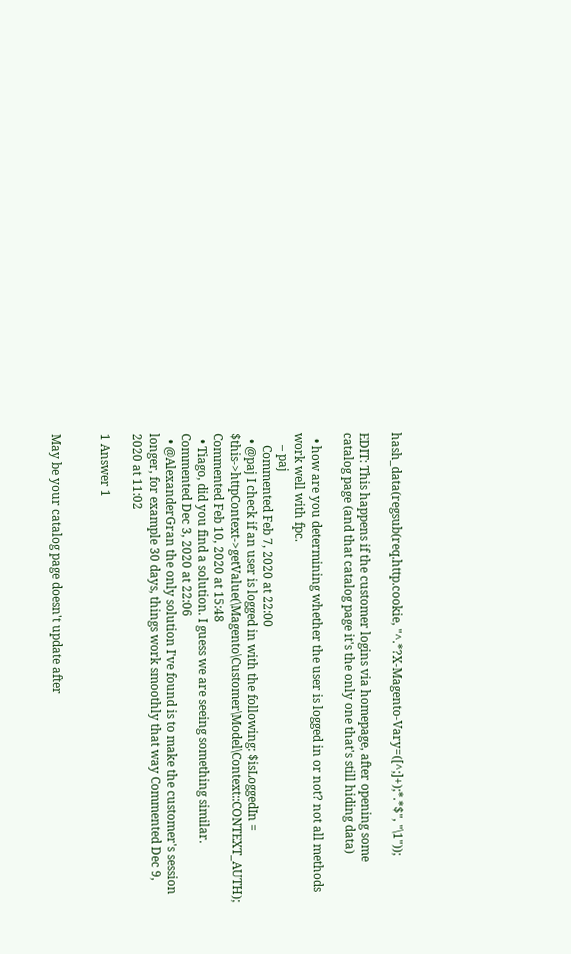hash_data(regsub(req.http.cookie, "^.*?X-Magento-Vary=([^;]+);*.*$", "\1"));

EDIT: This happens if the customer logins via homepage, after opening some catalog page (and that catalog page it's the only one that's still hiding data)

  • how are you determining whether the user is logged in or not? not all methods work well with fpc.
    – paj
    Commented Feb 7, 2020 at 22:00
  • @paj I check if an user is logged in with the following: $isLoggedIn = $this->httpContext->getValue(\Magento\Customer\Model\Context::CONTEXT_AUTH); Commented Feb 10, 2020 at 15:48
  • Tiago, did you find a solution. I guess we are seeing something similar. Commented Dec 3, 2020 at 22:06
  • @AlexanderGran the only solution I've found is to make the customer's session longer, for example 30 days, things work smoothly that way Commented Dec 9, 2020 at 11:02

1 Answer 1


May be your catalog page doesn't update after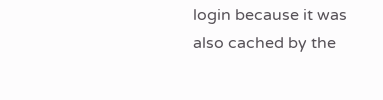login because it was also cached by the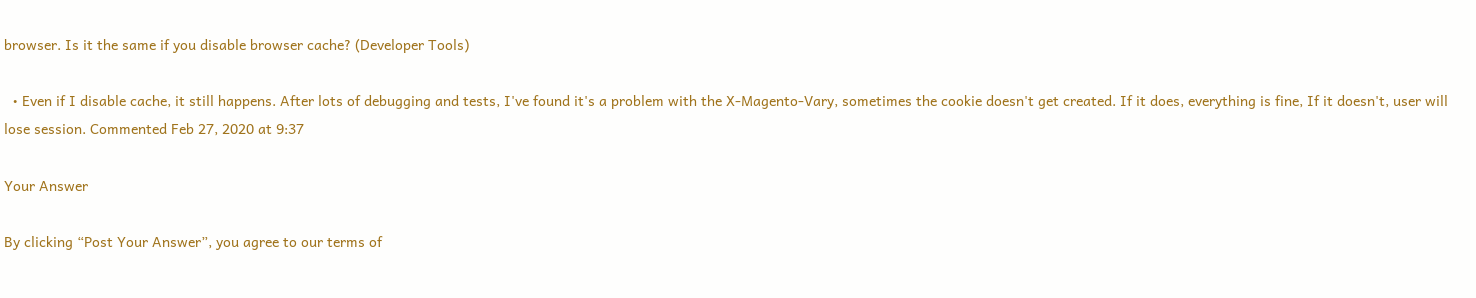browser. Is it the same if you disable browser cache? (Developer Tools)

  • Even if I disable cache, it still happens. After lots of debugging and tests, I've found it's a problem with the X-Magento-Vary, sometimes the cookie doesn't get created. If it does, everything is fine, If it doesn't, user will lose session. Commented Feb 27, 2020 at 9:37

Your Answer

By clicking “Post Your Answer”, you agree to our terms of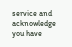service and acknowledge you have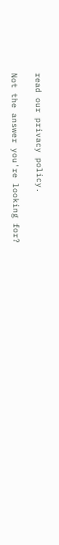read our privacy policy.

Not the answer you're looking for?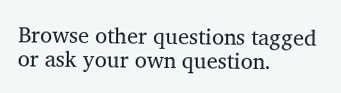Browse other questions tagged or ask your own question.